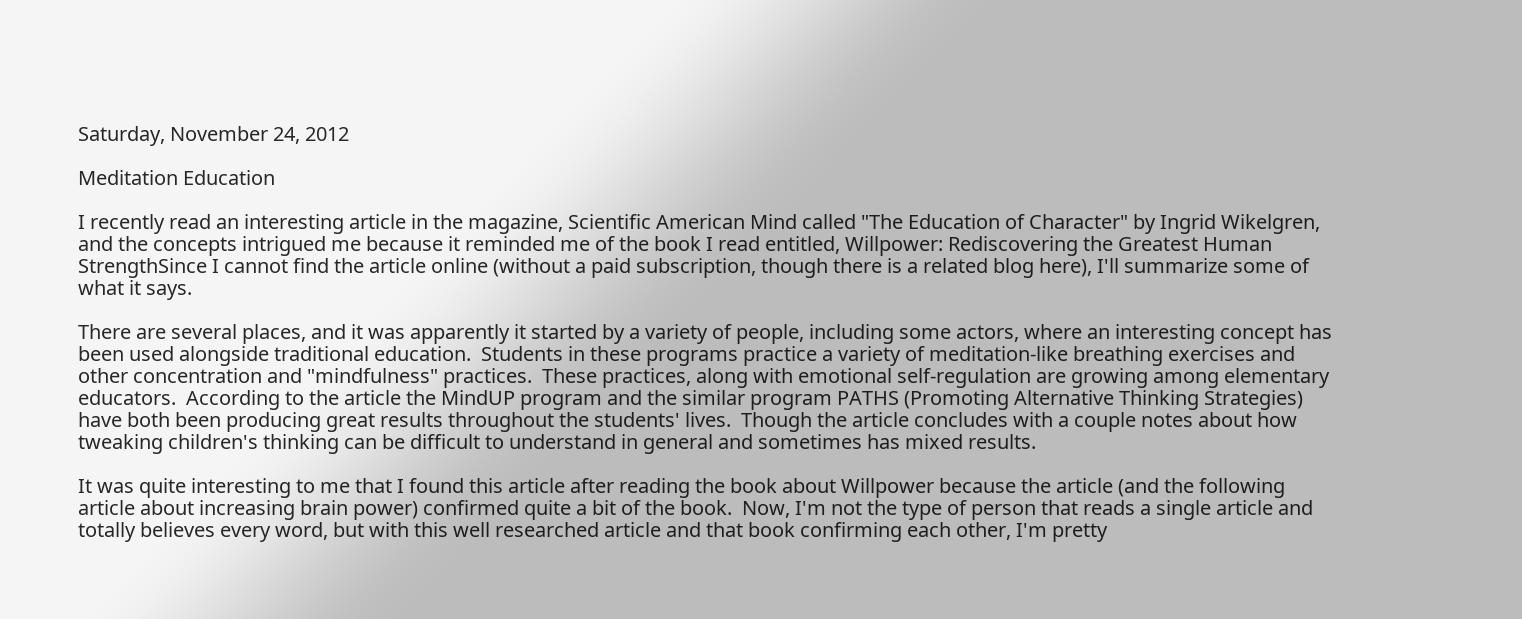Saturday, November 24, 2012

Meditation Education

I recently read an interesting article in the magazine, Scientific American Mind called "The Education of Character" by Ingrid Wikelgren, and the concepts intrigued me because it reminded me of the book I read entitled, Willpower: Rediscovering the Greatest Human StrengthSince I cannot find the article online (without a paid subscription, though there is a related blog here), I'll summarize some of what it says.

There are several places, and it was apparently it started by a variety of people, including some actors, where an interesting concept has been used alongside traditional education.  Students in these programs practice a variety of meditation-like breathing exercises and other concentration and "mindfulness" practices.  These practices, along with emotional self-regulation are growing among elementary educators.  According to the article the MindUP program and the similar program PATHS (Promoting Alternative Thinking Strategies) have both been producing great results throughout the students' lives.  Though the article concludes with a couple notes about how tweaking children's thinking can be difficult to understand in general and sometimes has mixed results.

It was quite interesting to me that I found this article after reading the book about Willpower because the article (and the following article about increasing brain power) confirmed quite a bit of the book.  Now, I'm not the type of person that reads a single article and totally believes every word, but with this well researched article and that book confirming each other, I'm pretty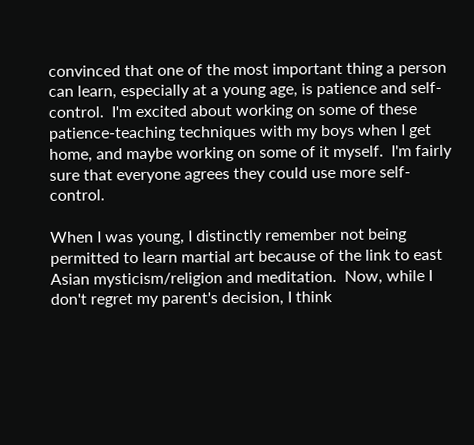convinced that one of the most important thing a person can learn, especially at a young age, is patience and self-control.  I'm excited about working on some of these patience-teaching techniques with my boys when I get home, and maybe working on some of it myself.  I'm fairly sure that everyone agrees they could use more self-control.

When I was young, I distinctly remember not being permitted to learn martial art because of the link to east Asian mysticism/religion and meditation.  Now, while I don't regret my parent's decision, I think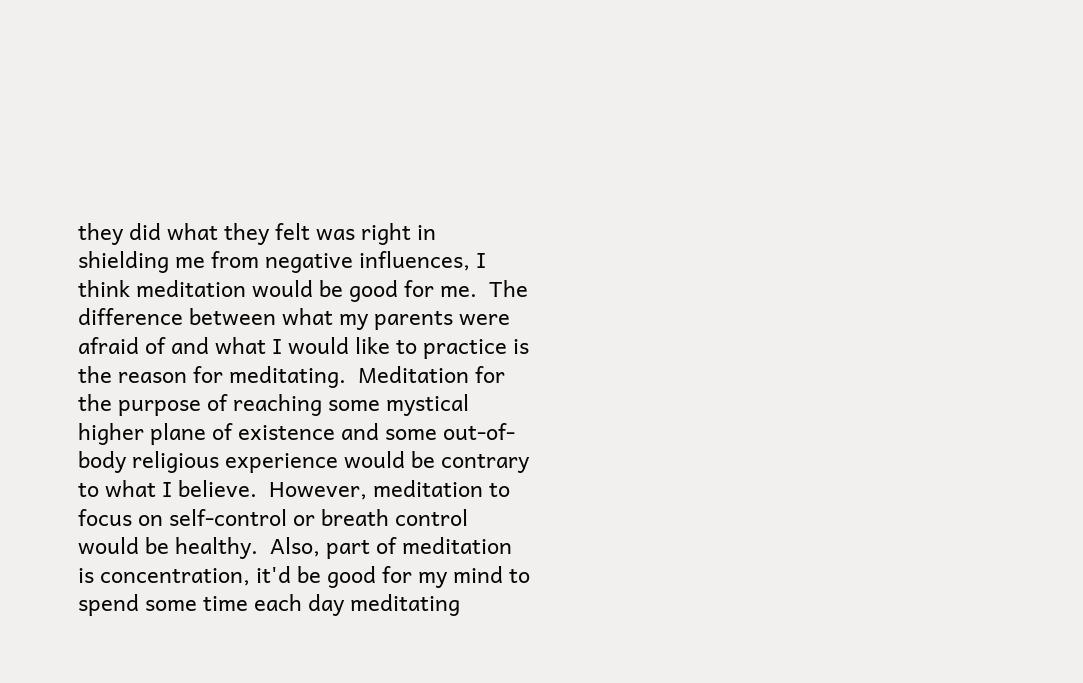they did what they felt was right in shielding me from negative influences, I think meditation would be good for me.  The difference between what my parents were afraid of and what I would like to practice is the reason for meditating.  Meditation for the purpose of reaching some mystical higher plane of existence and some out-of-body religious experience would be contrary to what I believe.  However, meditation to focus on self-control or breath control would be healthy.  Also, part of meditation is concentration, it'd be good for my mind to spend some time each day meditating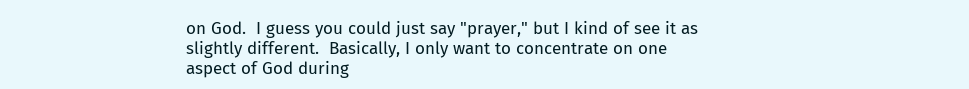on God.  I guess you could just say "prayer," but I kind of see it as slightly different.  Basically, I only want to concentrate on one aspect of God during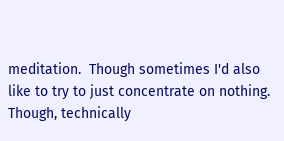meditation.  Though sometimes I'd also like to try to just concentrate on nothing.  Though, technically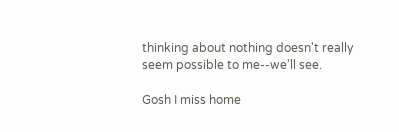thinking about nothing doesn't really seem possible to me--we'll see.

Gosh I miss home